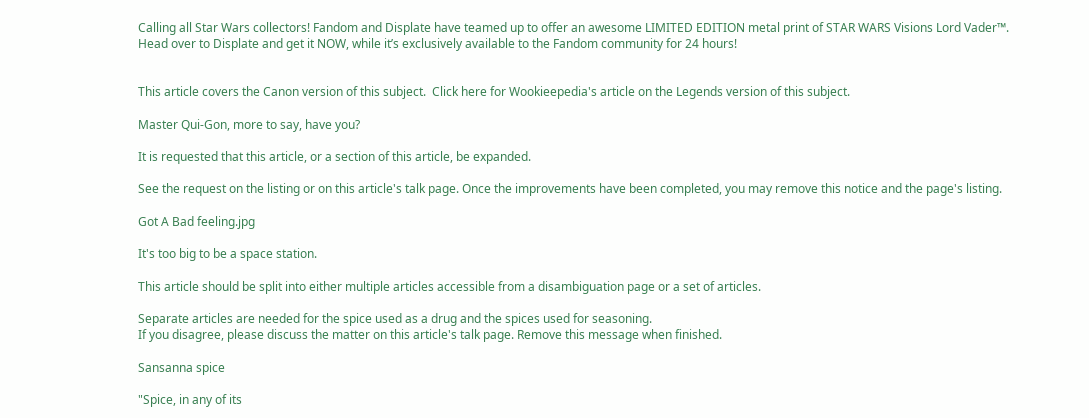Calling all Star Wars collectors! Fandom and Displate have teamed up to offer an awesome LIMITED EDITION metal print of STAR WARS Visions Lord Vader™. Head over to Displate and get it NOW, while it’s exclusively available to the Fandom community for 24 hours!


This article covers the Canon version of this subject.  Click here for Wookieepedia's article on the Legends version of this subject.

Master Qui-Gon, more to say, have you?

It is requested that this article, or a section of this article, be expanded.

See the request on the listing or on this article's talk page. Once the improvements have been completed, you may remove this notice and the page's listing.

Got A Bad feeling.jpg

It's too big to be a space station.

This article should be split into either multiple articles accessible from a disambiguation page or a set of articles.

Separate articles are needed for the spice used as a drug and the spices used for seasoning.
If you disagree, please discuss the matter on this article's talk page. Remove this message when finished.

Sansanna spice

"Spice, in any of its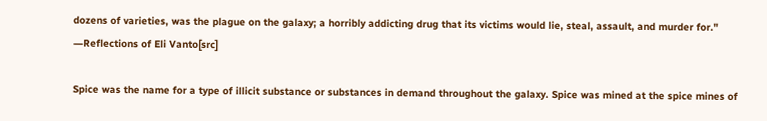dozens of varieties, was the plague on the galaxy; a horribly addicting drug that its victims would lie, steal, assault, and murder for."
―Reflections of Eli Vanto[src]

Spice was the name for a type of illicit substance or substances in demand throughout the galaxy. Spice was mined at the spice mines of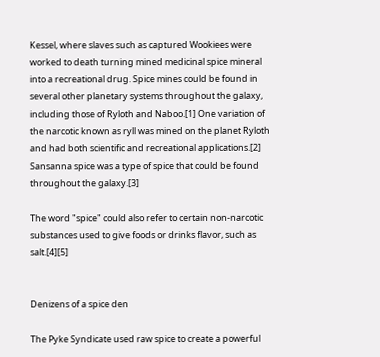Kessel, where slaves such as captured Wookiees were worked to death turning mined medicinal spice mineral into a recreational drug. Spice mines could be found in several other planetary systems throughout the galaxy, including those of Ryloth and Naboo.[1] One variation of the narcotic known as ryll was mined on the planet Ryloth and had both scientific and recreational applications.[2] Sansanna spice was a type of spice that could be found throughout the galaxy.[3]

The word "spice" could also refer to certain non-narcotic substances used to give foods or drinks flavor, such as salt.[4][5]


Denizens of a spice den

The Pyke Syndicate used raw spice to create a powerful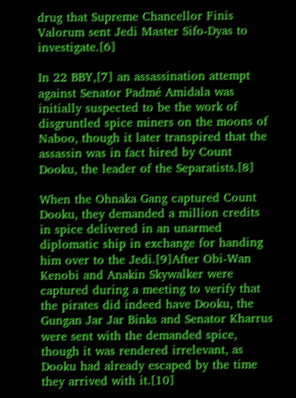drug that Supreme Chancellor Finis Valorum sent Jedi Master Sifo-Dyas to investigate.[6]

In 22 BBY,[7] an assassination attempt against Senator Padmé Amidala was initially suspected to be the work of disgruntled spice miners on the moons of Naboo, though it later transpired that the assassin was in fact hired by Count Dooku, the leader of the Separatists.[8]

When the Ohnaka Gang captured Count Dooku, they demanded a million credits in spice delivered in an unarmed diplomatic ship in exchange for handing him over to the Jedi.[9]After Obi-Wan Kenobi and Anakin Skywalker were captured during a meeting to verify that the pirates did indeed have Dooku, the Gungan Jar Jar Binks and Senator Kharrus were sent with the demanded spice, though it was rendered irrelevant, as Dooku had already escaped by the time they arrived with it.[10]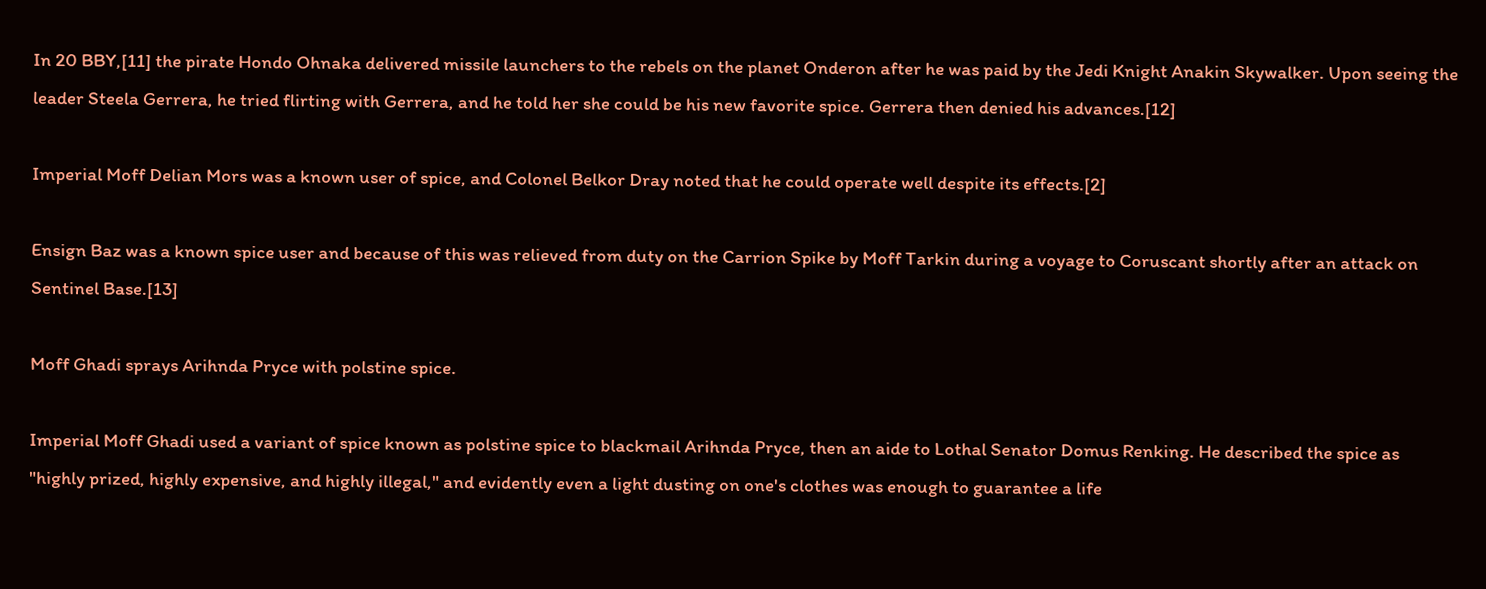In 20 BBY,[11] the pirate Hondo Ohnaka delivered missile launchers to the rebels on the planet Onderon after he was paid by the Jedi Knight Anakin Skywalker. Upon seeing the leader Steela Gerrera, he tried flirting with Gerrera, and he told her she could be his new favorite spice. Gerrera then denied his advances.[12]

Imperial Moff Delian Mors was a known user of spice, and Colonel Belkor Dray noted that he could operate well despite its effects.[2]

Ensign Baz was a known spice user and because of this was relieved from duty on the Carrion Spike by Moff Tarkin during a voyage to Coruscant shortly after an attack on Sentinel Base.[13]

Moff Ghadi sprays Arihnda Pryce with polstine spice.

Imperial Moff Ghadi used a variant of spice known as polstine spice to blackmail Arihnda Pryce, then an aide to Lothal Senator Domus Renking. He described the spice as "highly prized, highly expensive, and highly illegal," and evidently even a light dusting on one's clothes was enough to guarantee a life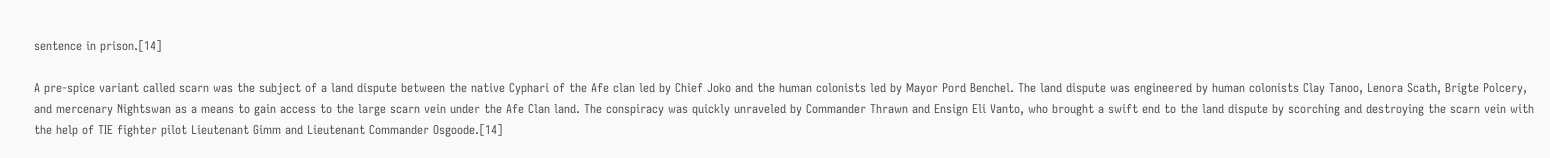sentence in prison.[14]

A pre-spice variant called scarn was the subject of a land dispute between the native Cyphari of the Afe clan led by Chief Joko and the human colonists led by Mayor Pord Benchel. The land dispute was engineered by human colonists Clay Tanoo, Lenora Scath, Brigte Polcery, and mercenary Nightswan as a means to gain access to the large scarn vein under the Afe Clan land. The conspiracy was quickly unraveled by Commander Thrawn and Ensign Eli Vanto, who brought a swift end to the land dispute by scorching and destroying the scarn vein with the help of TIE fighter pilot Lieutenant Gimm and Lieutenant Commander Osgoode.[14]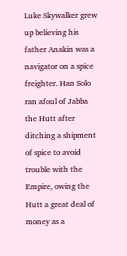Luke Skywalker grew up believing his father Anakin was a navigator on a spice freighter. Han Solo ran afoul of Jabba the Hutt after ditching a shipment of spice to avoid trouble with the Empire, owing the Hutt a great deal of money as a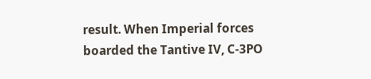result. When Imperial forces boarded the Tantive IV, C-3PO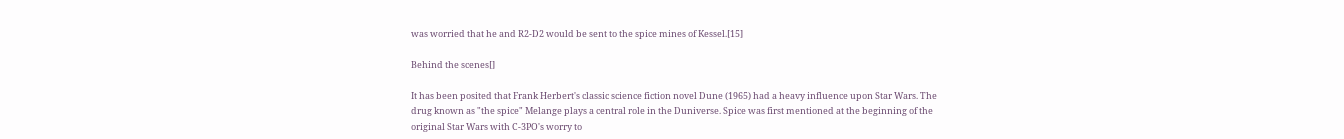was worried that he and R2-D2 would be sent to the spice mines of Kessel.[15]

Behind the scenes[]

It has been posited that Frank Herbert's classic science fiction novel Dune (1965) had a heavy influence upon Star Wars. The drug known as "the spice" Melange plays a central role in the Duniverse. Spice was first mentioned at the beginning of the original Star Wars with C-3PO's worry to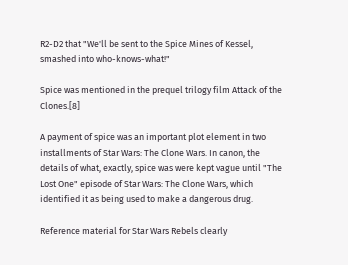R2-D2 that "We'll be sent to the Spice Mines of Kessel, smashed into who-knows-what!"

Spice was mentioned in the prequel trilogy film Attack of the Clones.[8]

A payment of spice was an important plot element in two installments of Star Wars: The Clone Wars. In canon, the details of what, exactly, spice was were kept vague until "The Lost One" episode of Star Wars: The Clone Wars, which identified it as being used to make a dangerous drug.

Reference material for Star Wars Rebels clearly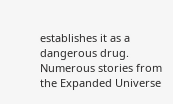establishes it as a dangerous drug. Numerous stories from the Expanded Universe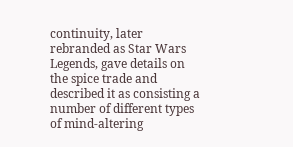continuity, later rebranded as Star Wars Legends, gave details on the spice trade and described it as consisting a number of different types of mind-altering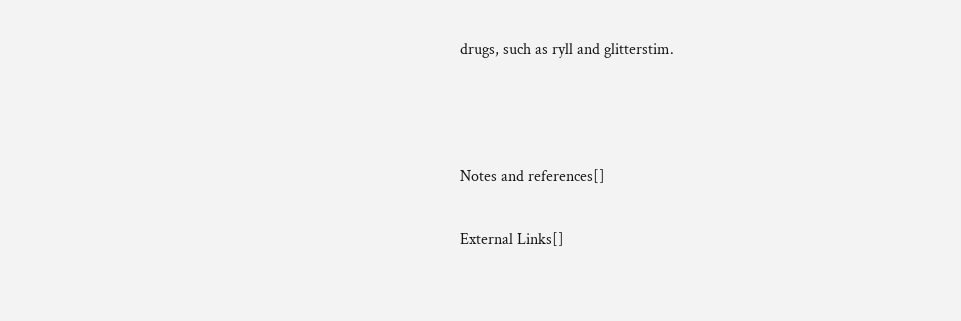drugs, such as ryll and glitterstim.



Notes and references[]

External Links[]